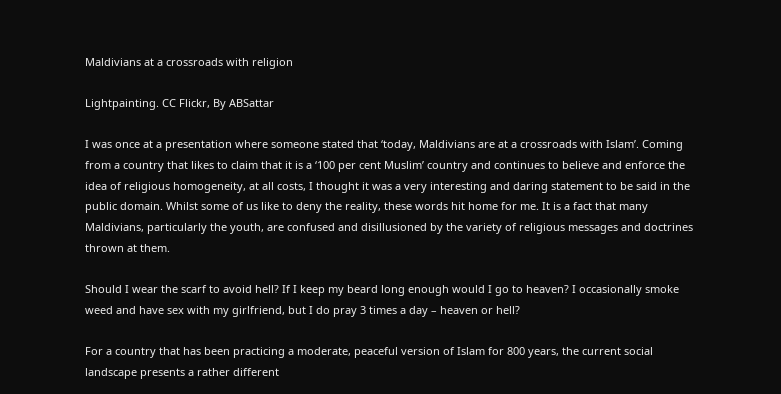Maldivians at a crossroads with religion

Lightpainting. CC Flickr, By ABSattar

I was once at a presentation where someone stated that ‘today, Maldivians are at a crossroads with Islam’. Coming from a country that likes to claim that it is a ‘100 per cent Muslim’ country and continues to believe and enforce the idea of religious homogeneity, at all costs, I thought it was a very interesting and daring statement to be said in the public domain. Whilst some of us like to deny the reality, these words hit home for me. It is a fact that many Maldivians, particularly the youth, are confused and disillusioned by the variety of religious messages and doctrines thrown at them.

Should I wear the scarf to avoid hell? If I keep my beard long enough would I go to heaven? I occasionally smoke weed and have sex with my girlfriend, but I do pray 3 times a day – heaven or hell?

For a country that has been practicing a moderate, peaceful version of Islam for 800 years, the current social landscape presents a rather different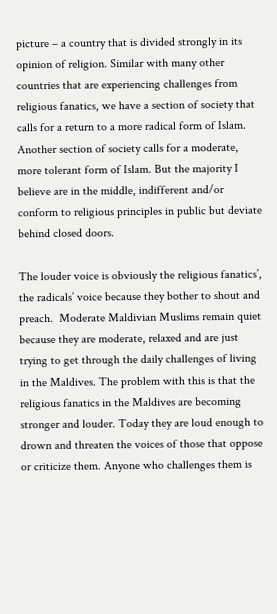picture – a country that is divided strongly in its opinion of religion. Similar with many other countries that are experiencing challenges from religious fanatics, we have a section of society that calls for a return to a more radical form of Islam. Another section of society calls for a moderate, more tolerant form of Islam. But the majority I believe are in the middle, indifferent and/or conform to religious principles in public but deviate behind closed doors.

The louder voice is obviously the religious fanatics’, the radicals’ voice because they bother to shout and preach.  Moderate Maldivian Muslims remain quiet because they are moderate, relaxed and are just trying to get through the daily challenges of living in the Maldives. The problem with this is that the religious fanatics in the Maldives are becoming stronger and louder. Today they are loud enough to drown and threaten the voices of those that oppose or criticize them. Anyone who challenges them is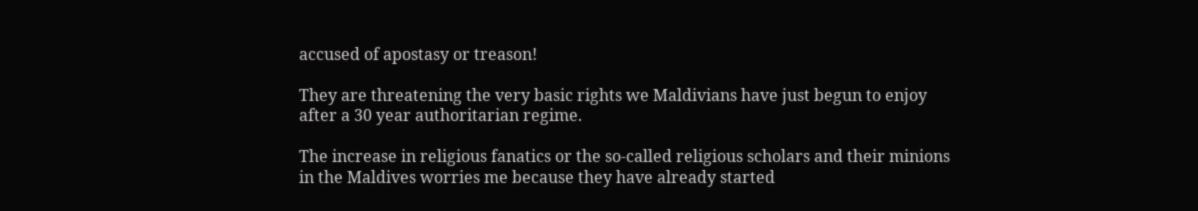accused of apostasy or treason!

They are threatening the very basic rights we Maldivians have just begun to enjoy after a 30 year authoritarian regime.

The increase in religious fanatics or the so-called religious scholars and their minions in the Maldives worries me because they have already started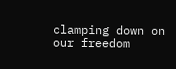clamping down on our freedom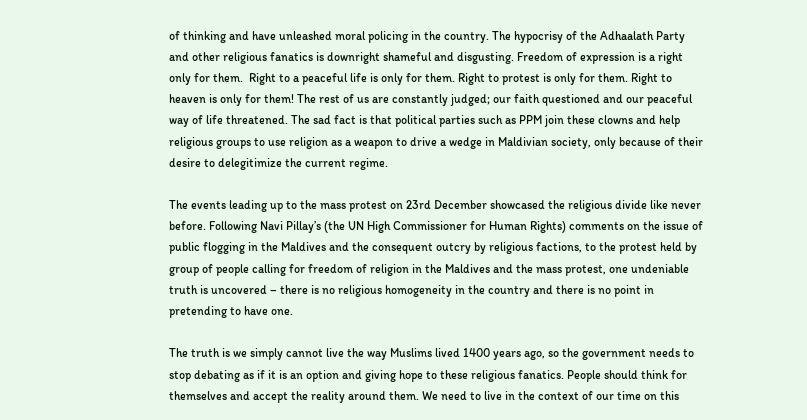of thinking and have unleashed moral policing in the country. The hypocrisy of the Adhaalath Party and other religious fanatics is downright shameful and disgusting. Freedom of expression is a right only for them.  Right to a peaceful life is only for them. Right to protest is only for them. Right to heaven is only for them! The rest of us are constantly judged; our faith questioned and our peaceful way of life threatened. The sad fact is that political parties such as PPM join these clowns and help religious groups to use religion as a weapon to drive a wedge in Maldivian society, only because of their desire to delegitimize the current regime.

The events leading up to the mass protest on 23rd December showcased the religious divide like never before. Following Navi Pillay’s (the UN High Commissioner for Human Rights) comments on the issue of public flogging in the Maldives and the consequent outcry by religious factions, to the protest held by group of people calling for freedom of religion in the Maldives and the mass protest, one undeniable truth is uncovered – there is no religious homogeneity in the country and there is no point in pretending to have one.

The truth is we simply cannot live the way Muslims lived 1400 years ago, so the government needs to stop debating as if it is an option and giving hope to these religious fanatics. People should think for themselves and accept the reality around them. We need to live in the context of our time on this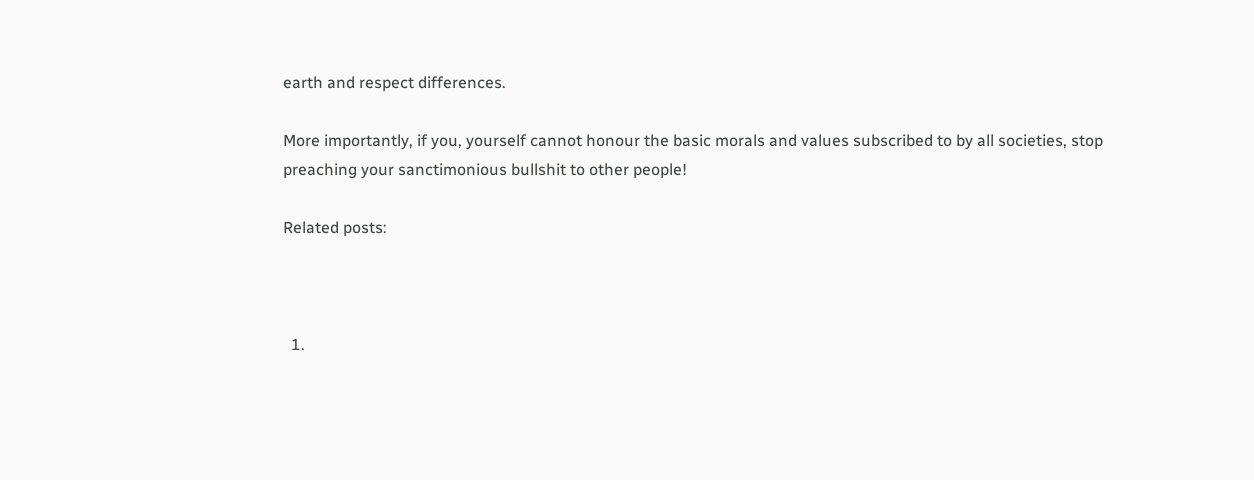earth and respect differences.

More importantly, if you, yourself cannot honour the basic morals and values subscribed to by all societies, stop preaching your sanctimonious bullshit to other people!

Related posts:



  1.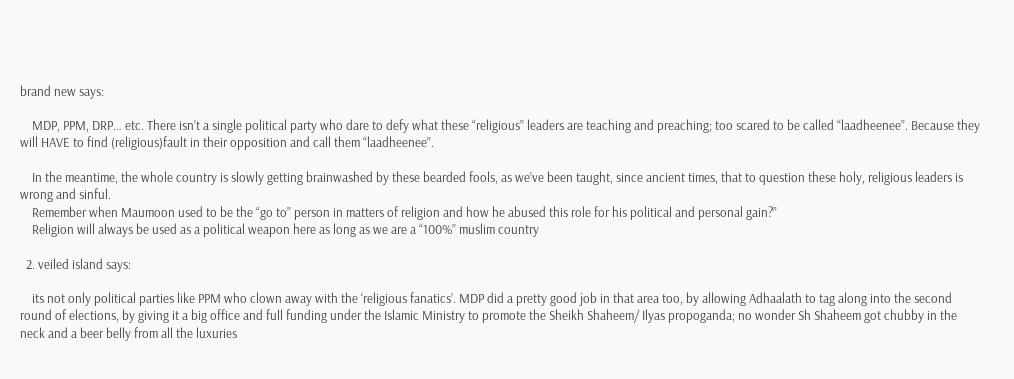brand new says:

    MDP, PPM, DRP… etc. There isn’t a single political party who dare to defy what these “religious” leaders are teaching and preaching; too scared to be called “laadheenee”. Because they will HAVE to find (religious)fault in their opposition and call them “laadheenee”.

    In the meantime, the whole country is slowly getting brainwashed by these bearded fools, as we’ve been taught, since ancient times, that to question these holy, religious leaders is wrong and sinful.
    Remember when Maumoon used to be the “go to” person in matters of religion and how he abused this role for his political and personal gain?”
    Religion will always be used as a political weapon here as long as we are a “100%” muslim country

  2. veiled island says:

    its not only political parties like PPM who clown away with the ‘religious fanatics’. MDP did a pretty good job in that area too, by allowing Adhaalath to tag along into the second round of elections, by giving it a big office and full funding under the Islamic Ministry to promote the Sheikh Shaheem/ Ilyas propoganda; no wonder Sh Shaheem got chubby in the neck and a beer belly from all the luxuries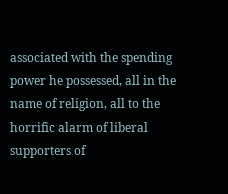associated with the spending power he possessed, all in the name of religion, all to the horrific alarm of liberal supporters of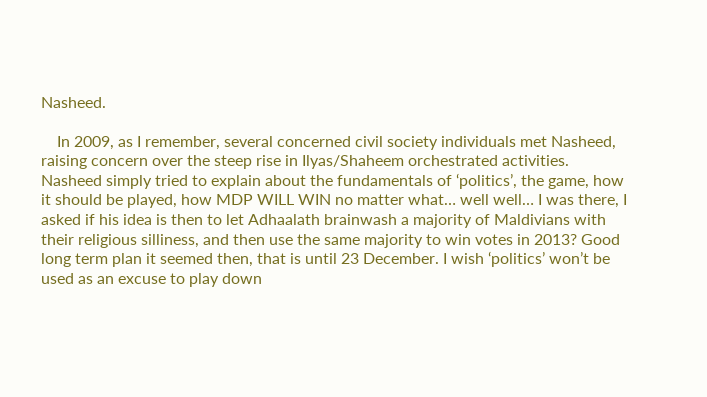Nasheed.

    In 2009, as I remember, several concerned civil society individuals met Nasheed, raising concern over the steep rise in Ilyas/Shaheem orchestrated activities. Nasheed simply tried to explain about the fundamentals of ‘politics’, the game, how it should be played, how MDP WILL WIN no matter what… well well… I was there, I asked if his idea is then to let Adhaalath brainwash a majority of Maldivians with their religious silliness, and then use the same majority to win votes in 2013? Good long term plan it seemed then, that is until 23 December. I wish ‘politics’ won’t be used as an excuse to play down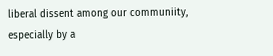liberal dissent among our communiity, especially by a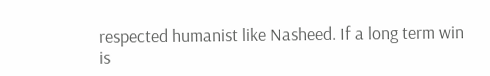respected humanist like Nasheed. If a long term win is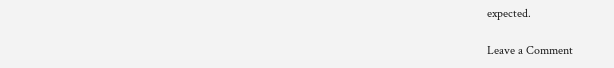expected.

Leave a Comment